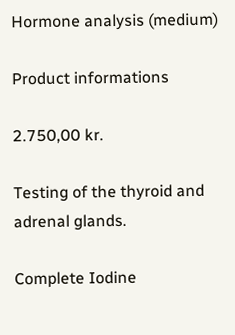Hormone analysis (medium)

Product informations

2.750,00 kr.

Testing of the thyroid and adrenal glands.

Complete Iodine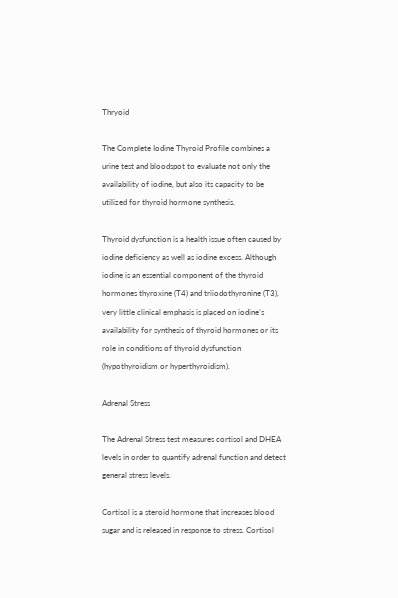Thryoid

The Complete Iodine Thyroid Profile combines a urine test and bloodspot to evaluate not only the availability of iodine, but also its capacity to be utilized for thyroid hormone synthesis.

Thyroid dysfunction is a health issue often caused by iodine deficiency as well as iodine excess. Although iodine is an essential component of the thyroid hormones thyroxine (T4) and triiodothyronine (T3), very little clinical emphasis is placed on iodine’s availability for synthesis of thyroid hormones or its role in conditions of thyroid dysfunction (hypothyroidism or hyperthyroidism).

Adrenal Stress

The Adrenal Stress test measures cortisol and DHEA levels in order to quantify adrenal function and detect general stress levels.

Cortisol is a steroid hormone that increases blood sugar and is released in response to stress. Cortisol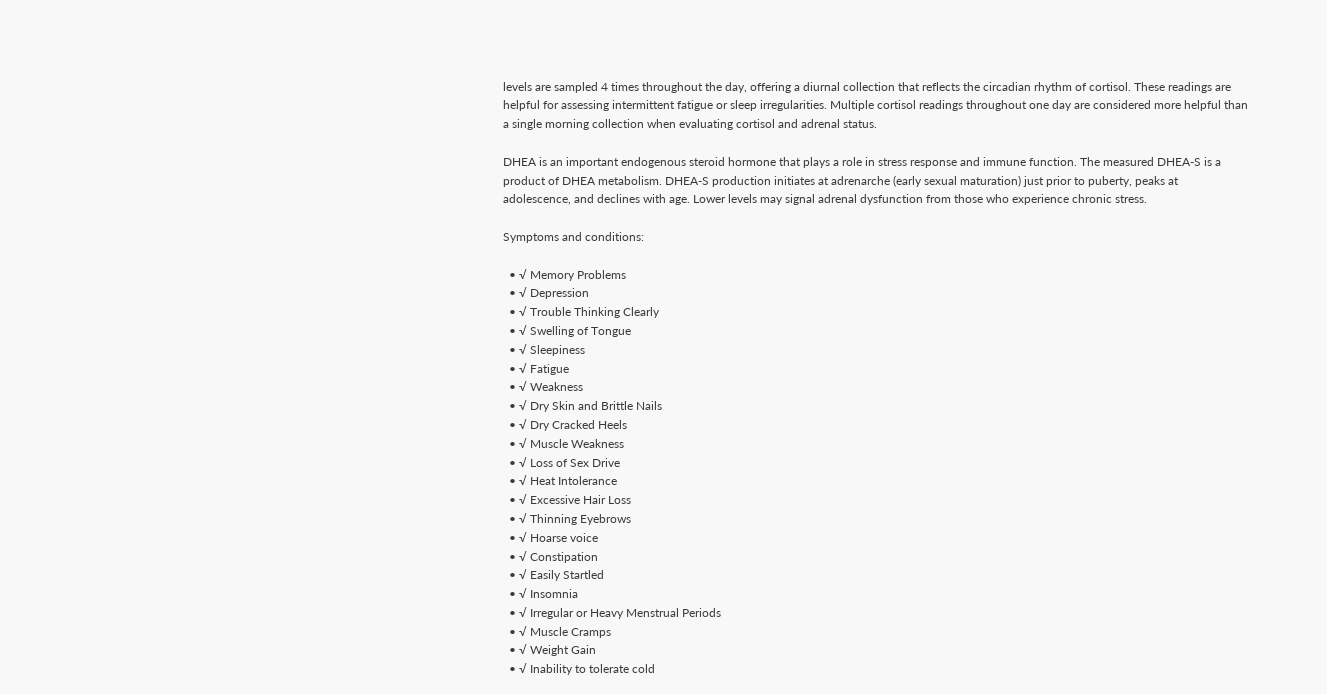levels are sampled 4 times throughout the day, offering a diurnal collection that reflects the circadian rhythm of cortisol. These readings are helpful for assessing intermittent fatigue or sleep irregularities. Multiple cortisol readings throughout one day are considered more helpful than a single morning collection when evaluating cortisol and adrenal status.

DHEA is an important endogenous steroid hormone that plays a role in stress response and immune function. The measured DHEA-S is a product of DHEA metabolism. DHEA-S production initiates at adrenarche (early sexual maturation) just prior to puberty, peaks at adolescence, and declines with age. Lower levels may signal adrenal dysfunction from those who experience chronic stress.

Symptoms and conditions:

  • √ Memory Problems
  • √ Depression
  • √ Trouble Thinking Clearly
  • √ Swelling of Tongue
  • √ Sleepiness
  • √ Fatigue
  • √ Weakness
  • √ Dry Skin and Brittle Nails
  • √ Dry Cracked Heels
  • √ Muscle Weakness
  • √ Loss of Sex Drive
  • √ Heat Intolerance
  • √ Excessive Hair Loss
  • √ Thinning Eyebrows
  • √ Hoarse voice
  • √ Constipation
  • √ Easily Startled
  • √ Insomnia
  • √ Irregular or Heavy Menstrual Periods
  • √ Muscle Cramps
  • √ Weight Gain
  • √ Inability to tolerate cold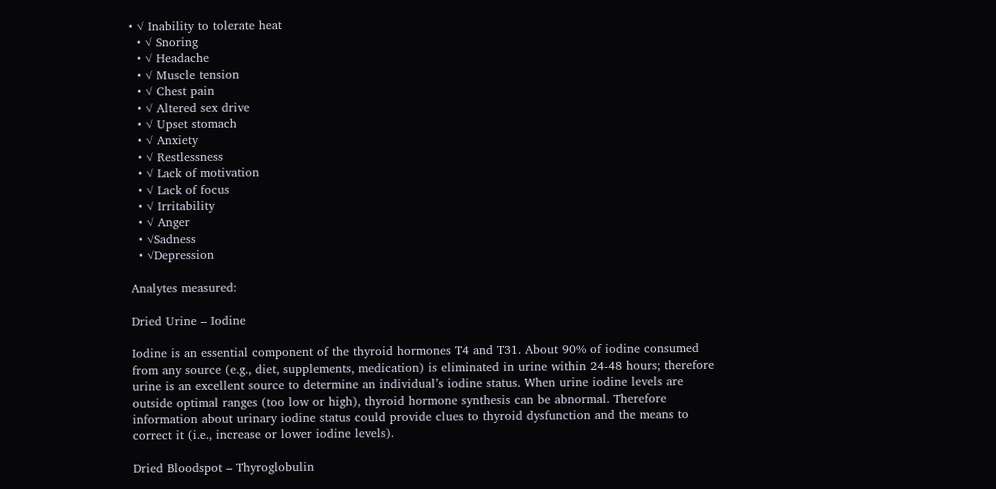• √ Inability to tolerate heat
  • √ Snoring
  • √ Headache
  • √ Muscle tension
  • √ Chest pain
  • √ Altered sex drive
  • √ Upset stomach
  • √ Anxiety
  • √ Restlessness
  • √ Lack of motivation
  • √ Lack of focus
  • √ Irritability
  • √ Anger
  • √Sadness
  • √Depression

Analytes measured:

Dried Urine – Iodine

Iodine is an essential component of the thyroid hormones T4 and T31. About 90% of iodine consumed from any source (e.g., diet, supplements, medication) is eliminated in urine within 24-48 hours; therefore urine is an excellent source to determine an individual’s iodine status. When urine iodine levels are outside optimal ranges (too low or high), thyroid hormone synthesis can be abnormal. Therefore information about urinary iodine status could provide clues to thyroid dysfunction and the means to correct it (i.e., increase or lower iodine levels).

Dried Bloodspot – Thyroglobulin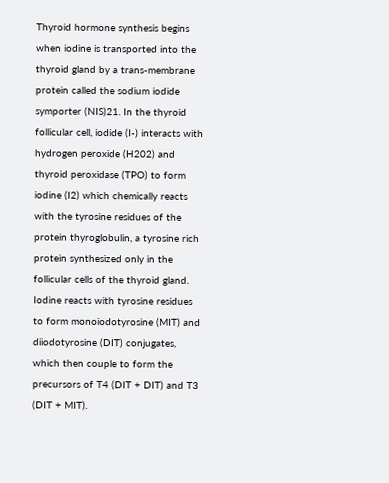Thyroid hormone synthesis begins when iodine is transported into the thyroid gland by a trans-membrane protein called the sodium iodide symporter (NIS)21. In the thyroid follicular cell, iodide (I-) interacts with hydrogen peroxide (H202) and thyroid peroxidase (TPO) to form iodine (I2) which chemically reacts with the tyrosine residues of the protein thyroglobulin, a tyrosine rich protein synthesized only in the follicular cells of the thyroid gland. Iodine reacts with tyrosine residues to form monoiodotyrosine (MIT) and diiodotyrosine (DIT) conjugates, which then couple to form the precursors of T4 (DIT + DIT) and T3 (DIT + MIT).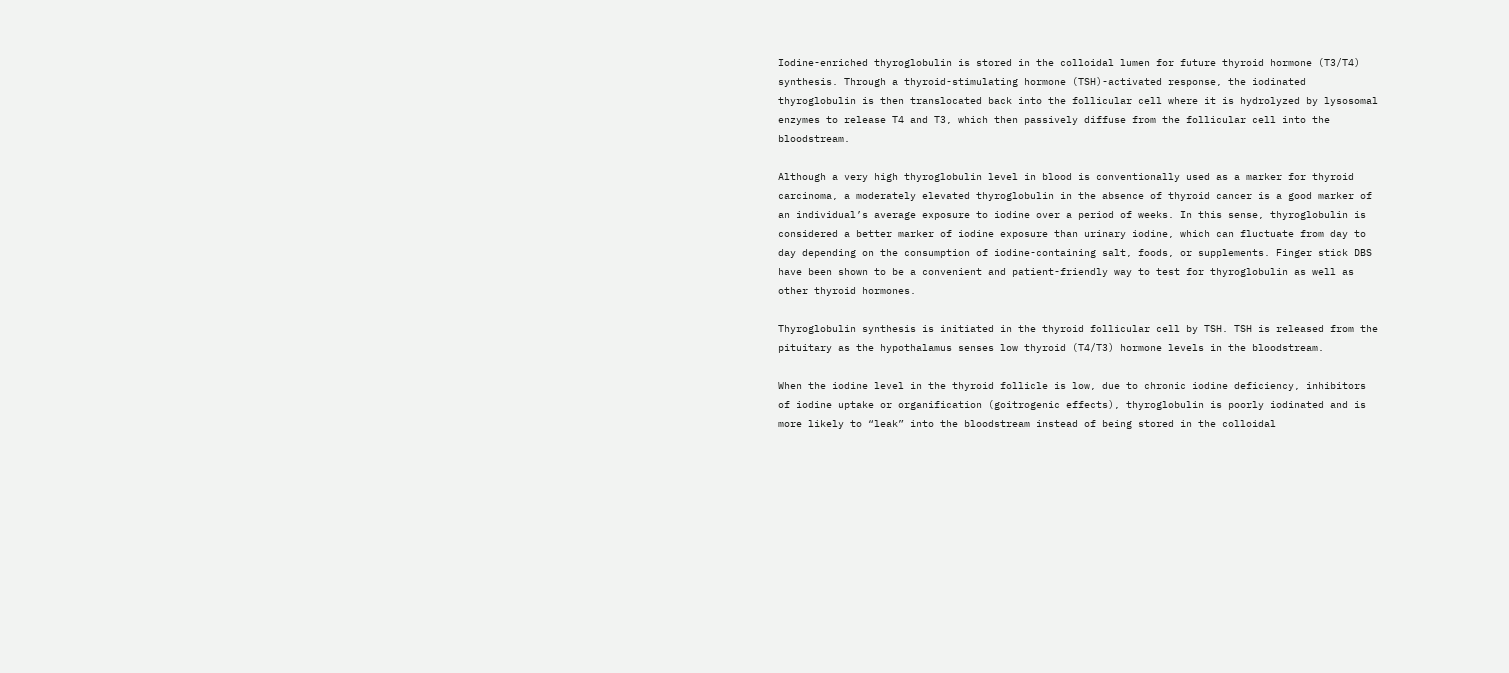Iodine-enriched thyroglobulin is stored in the colloidal lumen for future thyroid hormone (T3/T4) synthesis. Through a thyroid-stimulating hormone (TSH)-activated response, the iodinated thyroglobulin is then translocated back into the follicular cell where it is hydrolyzed by lysosomal enzymes to release T4 and T3, which then passively diffuse from the follicular cell into the bloodstream.

Although a very high thyroglobulin level in blood is conventionally used as a marker for thyroid carcinoma, a moderately elevated thyroglobulin in the absence of thyroid cancer is a good marker of an individual’s average exposure to iodine over a period of weeks. In this sense, thyroglobulin is considered a better marker of iodine exposure than urinary iodine, which can fluctuate from day to day depending on the consumption of iodine-containing salt, foods, or supplements. Finger stick DBS have been shown to be a convenient and patient-friendly way to test for thyroglobulin as well as other thyroid hormones.

Thyroglobulin synthesis is initiated in the thyroid follicular cell by TSH. TSH is released from the pituitary as the hypothalamus senses low thyroid (T4/T3) hormone levels in the bloodstream.

When the iodine level in the thyroid follicle is low, due to chronic iodine deficiency, inhibitors of iodine uptake or organification (goitrogenic effects), thyroglobulin is poorly iodinated and is more likely to “leak” into the bloodstream instead of being stored in the colloidal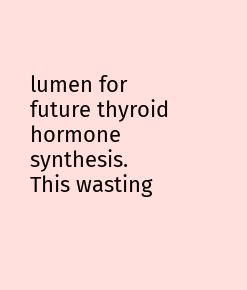lumen for future thyroid hormone synthesis. This wasting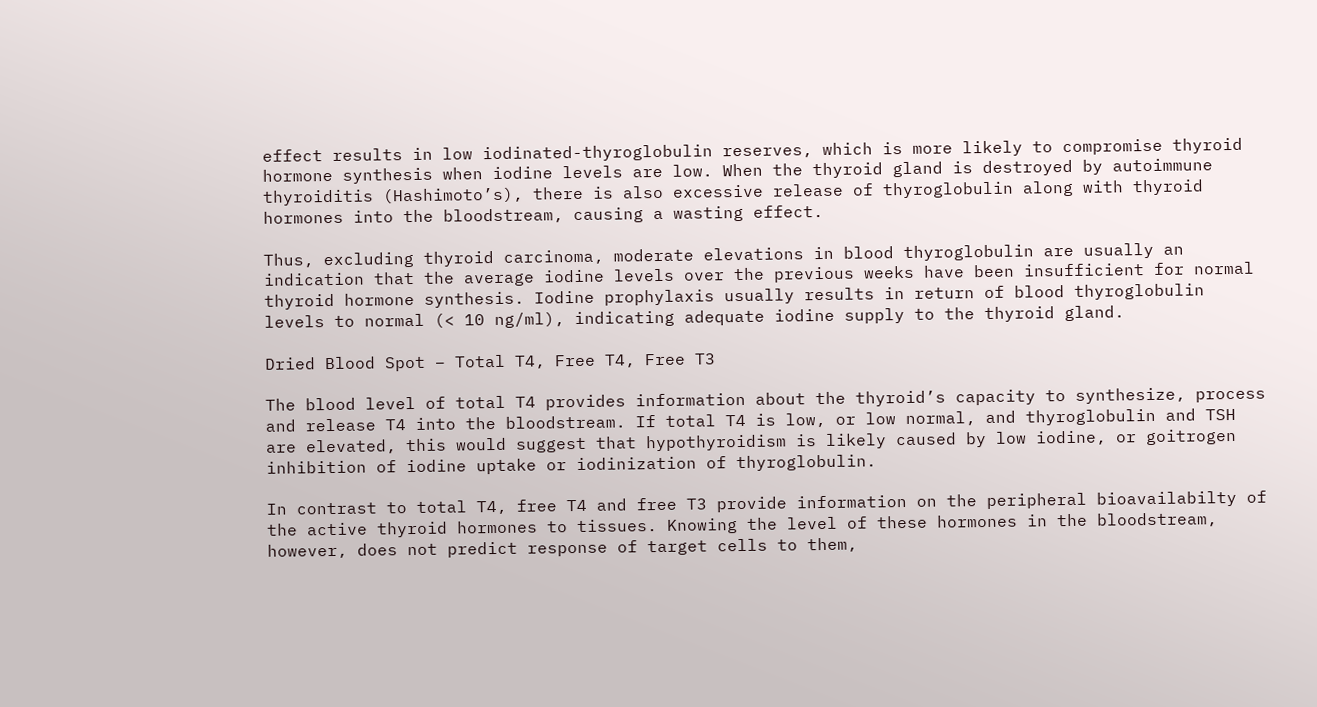effect results in low iodinated-thyroglobulin reserves, which is more likely to compromise thyroid hormone synthesis when iodine levels are low. When the thyroid gland is destroyed by autoimmune thyroiditis (Hashimoto’s), there is also excessive release of thyroglobulin along with thyroid hormones into the bloodstream, causing a wasting effect.

Thus, excluding thyroid carcinoma, moderate elevations in blood thyroglobulin are usually an indication that the average iodine levels over the previous weeks have been insufficient for normal thyroid hormone synthesis. Iodine prophylaxis usually results in return of blood thyroglobulin levels to normal (< 10 ng/ml), indicating adequate iodine supply to the thyroid gland.

Dried Blood Spot – Total T4, Free T4, Free T3

The blood level of total T4 provides information about the thyroid’s capacity to synthesize, process and release T4 into the bloodstream. If total T4 is low, or low normal, and thyroglobulin and TSH are elevated, this would suggest that hypothyroidism is likely caused by low iodine, or goitrogen inhibition of iodine uptake or iodinization of thyroglobulin.

In contrast to total T4, free T4 and free T3 provide information on the peripheral bioavailabilty of the active thyroid hormones to tissues. Knowing the level of these hormones in the bloodstream, however, does not predict response of target cells to them,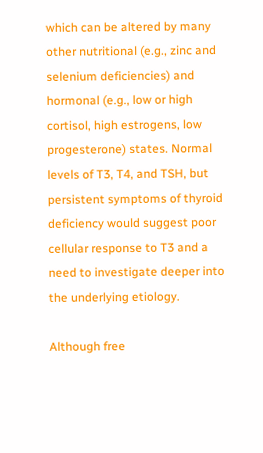which can be altered by many other nutritional (e.g., zinc and selenium deficiencies) and hormonal (e.g., low or high cortisol, high estrogens, low progesterone) states. Normal levels of T3, T4, and TSH, but persistent symptoms of thyroid deficiency would suggest poor cellular response to T3 and a need to investigate deeper into the underlying etiology.

Although free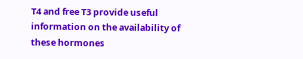T4 and free T3 provide useful information on the availability of these hormones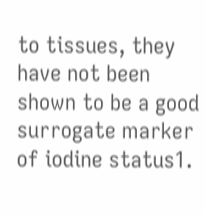to tissues, they have not been shown to be a good surrogate marker of iodine status1.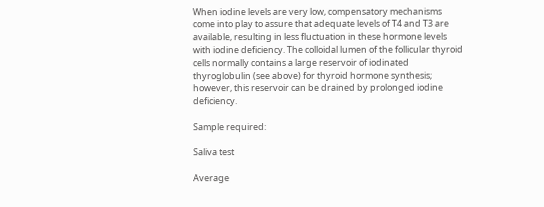When iodine levels are very low, compensatory mechanisms come into play to assure that adequate levels of T4 and T3 are available, resulting in less fluctuation in these hormone levels with iodine deficiency. The colloidal lumen of the follicular thyroid cells normally contains a large reservoir of iodinated thyroglobulin (see above) for thyroid hormone synthesis; however, this reservoir can be drained by prolonged iodine deficiency.

Sample required:

Saliva test

Average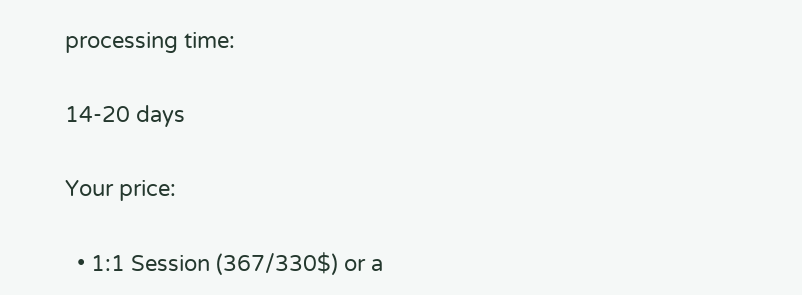processing time:

14-20 days

Your price:

  • 1:1 Session (367/330$) or a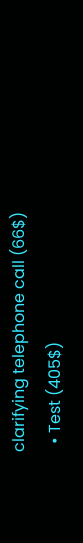clarifying telephone call (66$)
  • Test (405$)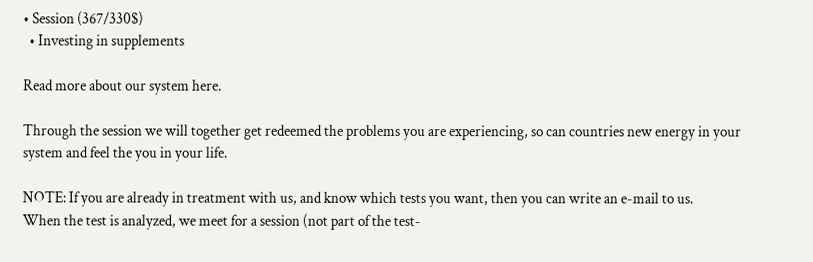• Session (367/330$)
  • Investing in supplements

Read more about our system here.

Through the session we will together get redeemed the problems you are experiencing, so can countries new energy in your system and feel the you in your life.

NOTE: If you are already in treatment with us, and know which tests you want, then you can write an e-mail to us.
When the test is analyzed, we meet for a session (not part of the test-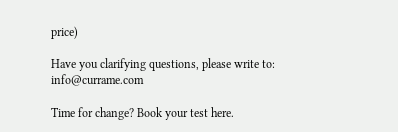price)

Have you clarifying questions, please write to: info@currame.com

Time for change? Book your test here.